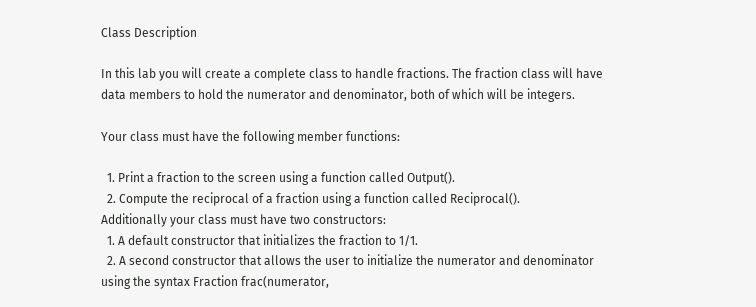Class Description

In this lab you will create a complete class to handle fractions. The fraction class will have data members to hold the numerator and denominator, both of which will be integers.

Your class must have the following member functions:

  1. Print a fraction to the screen using a function called Output().
  2. Compute the reciprocal of a fraction using a function called Reciprocal().
Additionally your class must have two constructors:
  1. A default constructor that initializes the fraction to 1/1.
  2. A second constructor that allows the user to initialize the numerator and denominator using the syntax Fraction frac(numerator,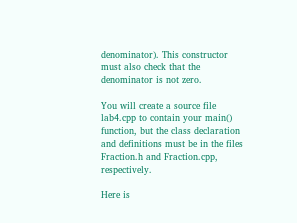denominator). This constructor must also check that the denominator is not zero.

You will create a source file lab4.cpp to contain your main() function, but the class declaration and definitions must be in the files Fraction.h and Fraction.cpp, respectively.

Here is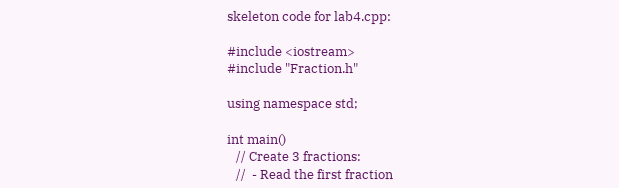skeleton code for lab4.cpp:

#include <iostream>
#include "Fraction.h"

using namespace std;

int main()
   // Create 3 fractions:
   //  - Read the first fraction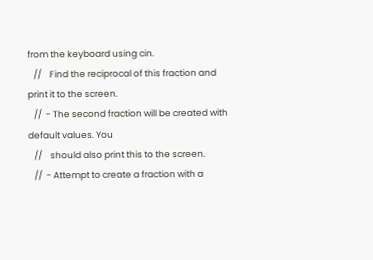from the keyboard using cin.
   //    Find the reciprocal of this fraction and print it to the screen.
   //  - The second fraction will be created with default values. You
   //    should also print this to the screen.
   //  - Attempt to create a fraction with a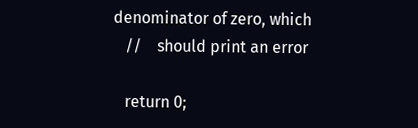denominator of zero, which
   //    should print an error

   return 0;